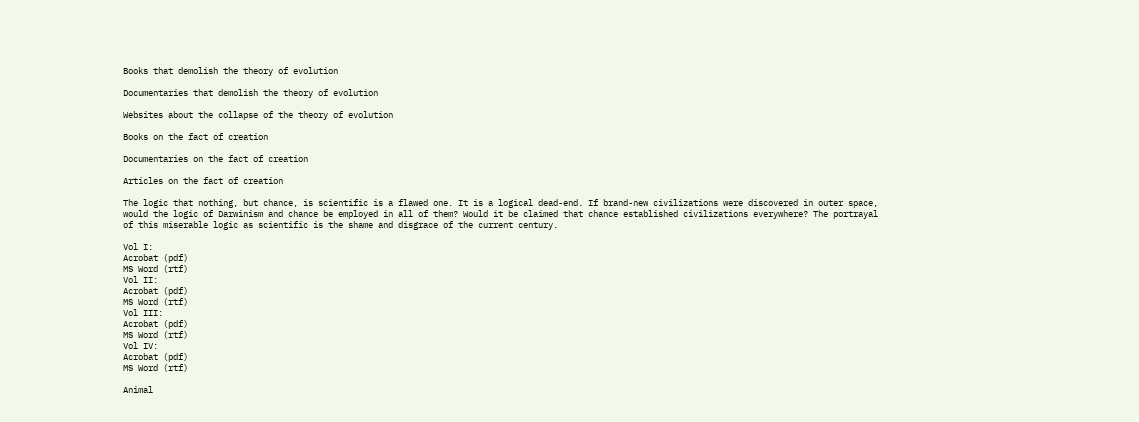Books that demolish the theory of evolution

Documentaries that demolish the theory of evolution

Websites about the collapse of the theory of evolution

Books on the fact of creation

Documentaries on the fact of creation

Articles on the fact of creation

The logic that nothing, but chance, is scientific is a flawed one. It is a logical dead-end. If brand-new civilizations were discovered in outer space, would the logic of Darwinism and chance be employed in all of them? Would it be claimed that chance established civilizations everywhere? The portrayal of this miserable logic as scientific is the shame and disgrace of the current century.

Vol I:
Acrobat (pdf)
MS Word (rtf)
Vol II:
Acrobat (pdf)
MS Word (rtf)
Vol III:
Acrobat (pdf)
MS Word (rtf)
Vol IV:
Acrobat (pdf)
MS Word (rtf)

Animal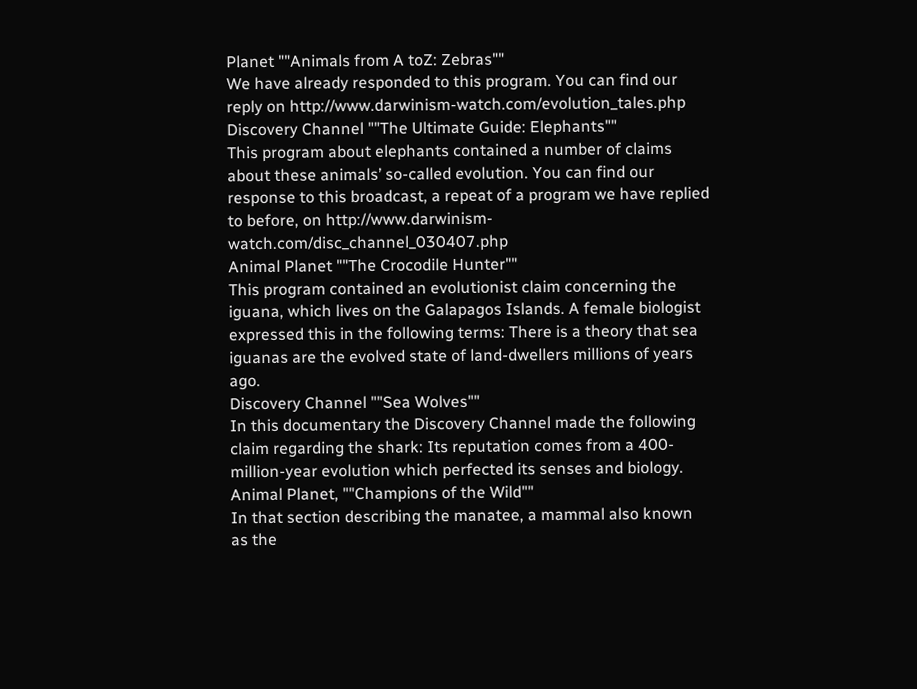Planet ""Animals from A toZ: Zebras""
We have already responded to this program. You can find our reply on http://www.darwinism-watch.com/evolution_tales.php
Discovery Channel ""The Ultimate Guide: Elephants""
This program about elephants contained a number of claims about these animals’ so-called evolution. You can find our response to this broadcast, a repeat of a program we have replied to before, on http://www.darwinism-watch.com/disc_channel_030407.php
Animal Planet ""The Crocodile Hunter""
This program contained an evolutionist claim concerning the iguana, which lives on the Galapagos Islands. A female biologist expressed this in the following terms: There is a theory that sea iguanas are the evolved state of land-dwellers millions of years ago.
Discovery Channel ""Sea Wolves""
In this documentary the Discovery Channel made the following claim regarding the shark: Its reputation comes from a 400-million-year evolution which perfected its senses and biology.
Animal Planet, ""Champions of the Wild""
In that section describing the manatee, a mammal also known as the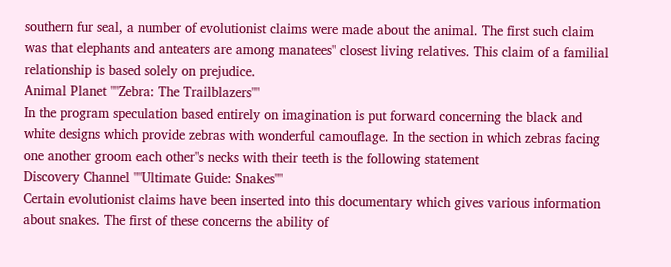southern fur seal, a number of evolutionist claims were made about the animal. The first such claim was that elephants and anteaters are among manatees" closest living relatives. This claim of a familial relationship is based solely on prejudice.
Animal Planet ""Zebra: The Trailblazers""
In the program speculation based entirely on imagination is put forward concerning the black and white designs which provide zebras with wonderful camouflage. In the section in which zebras facing one another groom each other"s necks with their teeth is the following statement
Discovery Channel ""Ultimate Guide: Snakes""
Certain evolutionist claims have been inserted into this documentary which gives various information about snakes. The first of these concerns the ability of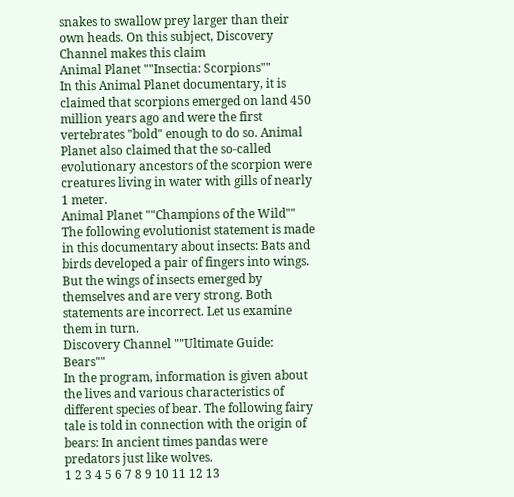snakes to swallow prey larger than their own heads. On this subject, Discovery Channel makes this claim
Animal Planet ""Insectia: Scorpions""
In this Animal Planet documentary, it is claimed that scorpions emerged on land 450 million years ago and were the first vertebrates "bold" enough to do so. Animal Planet also claimed that the so-called evolutionary ancestors of the scorpion were creatures living in water with gills of nearly 1 meter.
Animal Planet ""Champions of the Wild""
The following evolutionist statement is made in this documentary about insects: Bats and birds developed a pair of fingers into wings. But the wings of insects emerged by themselves and are very strong. Both statements are incorrect. Let us examine them in turn.
Discovery Channel ""Ultimate Guide: Bears""
In the program, information is given about the lives and various characteristics of different species of bear. The following fairy tale is told in connection with the origin of bears: In ancient times pandas were predators just like wolves.
1 2 3 4 5 6 7 8 9 10 11 12 13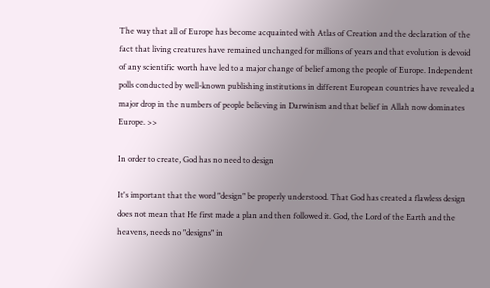The way that all of Europe has become acquainted with Atlas of Creation and the declaration of the fact that living creatures have remained unchanged for millions of years and that evolution is devoid of any scientific worth have led to a major change of belief among the people of Europe. Independent polls conducted by well-known publishing institutions in different European countries have revealed a major drop in the numbers of people believing in Darwinism and that belief in Allah now dominates Europe. >>

In order to create, God has no need to design

It's important that the word "design" be properly understood. That God has created a flawless design does not mean that He first made a plan and then followed it. God, the Lord of the Earth and the heavens, needs no "designs" in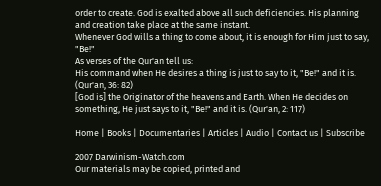order to create. God is exalted above all such deficiencies. His planning and creation take place at the same instant.
Whenever God wills a thing to come about, it is enough for Him just to say, "Be!"
As verses of the Qur'an tell us:
His command when He desires a thing is just to say to it, "Be!" and it is. (Qur'an, 36: 82)
[God is] the Originator of the heavens and Earth. When He decides on something, He just says to it, "Be!" and it is. (Qur'an, 2: 117)

Home | Books | Documentaries | Articles | Audio | Contact us | Subscribe

2007 Darwinism-Watch.com
Our materials may be copied, printed and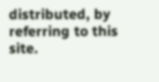distributed, by referring to this site.